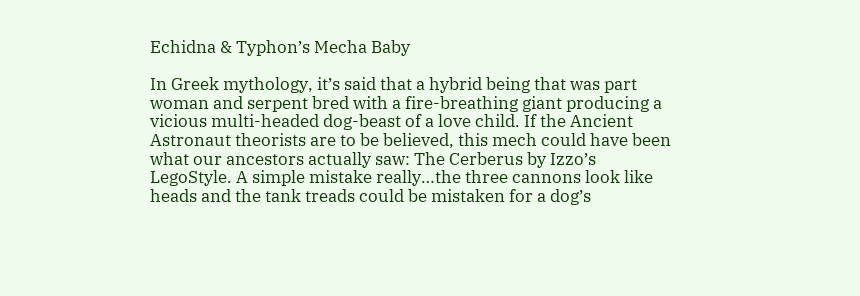Echidna & Typhon’s Mecha Baby

In Greek mythology, it’s said that a hybrid being that was part woman and serpent bred with a fire-breathing giant producing a vicious multi-headed dog-beast of a love child. If the Ancient Astronaut theorists are to be believed, this mech could have been what our ancestors actually saw: The Cerberus by Izzo’s LegoStyle. A simple mistake really…the three cannons look like heads and the tank treads could be mistaken for a dog’s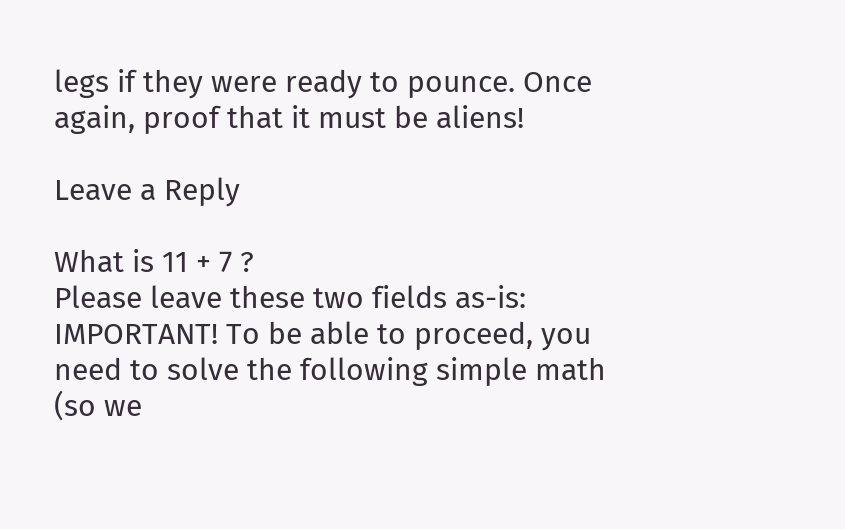legs if they were ready to pounce. Once again, proof that it must be aliens!

Leave a Reply

What is 11 + 7 ?
Please leave these two fields as-is:
IMPORTANT! To be able to proceed, you need to solve the following simple math (so we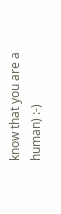know that you are a human) :-)